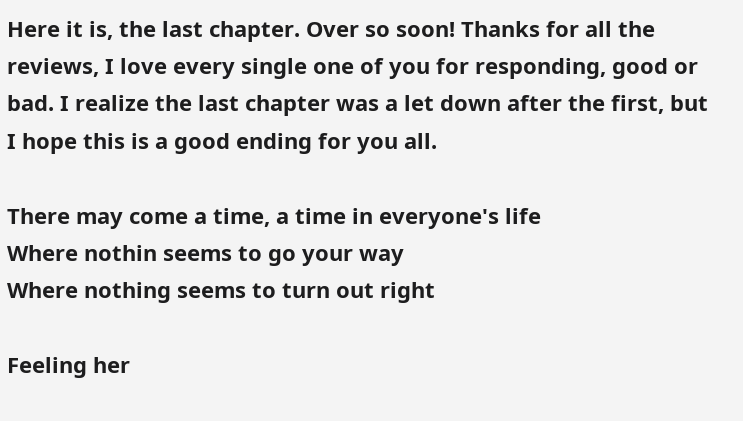Here it is, the last chapter. Over so soon! Thanks for all the reviews, I love every single one of you for responding, good or bad. I realize the last chapter was a let down after the first, but I hope this is a good ending for you all.

There may come a time, a time in everyone's life
Where nothin seems to go your way
Where nothing seems to turn out right

Feeling her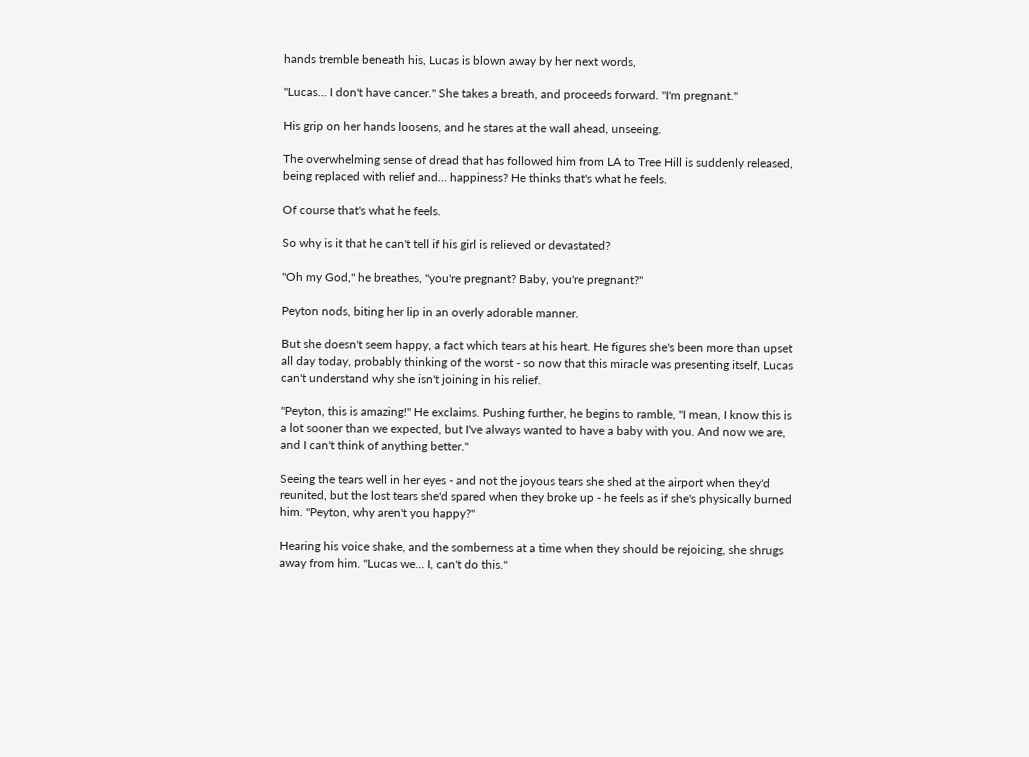hands tremble beneath his, Lucas is blown away by her next words,

"Lucas… I don't have cancer." She takes a breath, and proceeds forward. "I'm pregnant."

His grip on her hands loosens, and he stares at the wall ahead, unseeing.

The overwhelming sense of dread that has followed him from LA to Tree Hill is suddenly released, being replaced with relief and… happiness? He thinks that's what he feels.

Of course that's what he feels.

So why is it that he can't tell if his girl is relieved or devastated?

"Oh my God," he breathes, "you're pregnant? Baby, you're pregnant?"

Peyton nods, biting her lip in an overly adorable manner.

But she doesn't seem happy, a fact which tears at his heart. He figures she's been more than upset all day today, probably thinking of the worst - so now that this miracle was presenting itself, Lucas can't understand why she isn't joining in his relief.

"Peyton, this is amazing!" He exclaims. Pushing further, he begins to ramble, "I mean, I know this is a lot sooner than we expected, but I've always wanted to have a baby with you. And now we are, and I can't think of anything better."

Seeing the tears well in her eyes - and not the joyous tears she shed at the airport when they'd reunited, but the lost tears she'd spared when they broke up - he feels as if she's physically burned him. "Peyton, why aren't you happy?"

Hearing his voice shake, and the somberness at a time when they should be rejoicing, she shrugs away from him. "Lucas we… I, can't do this."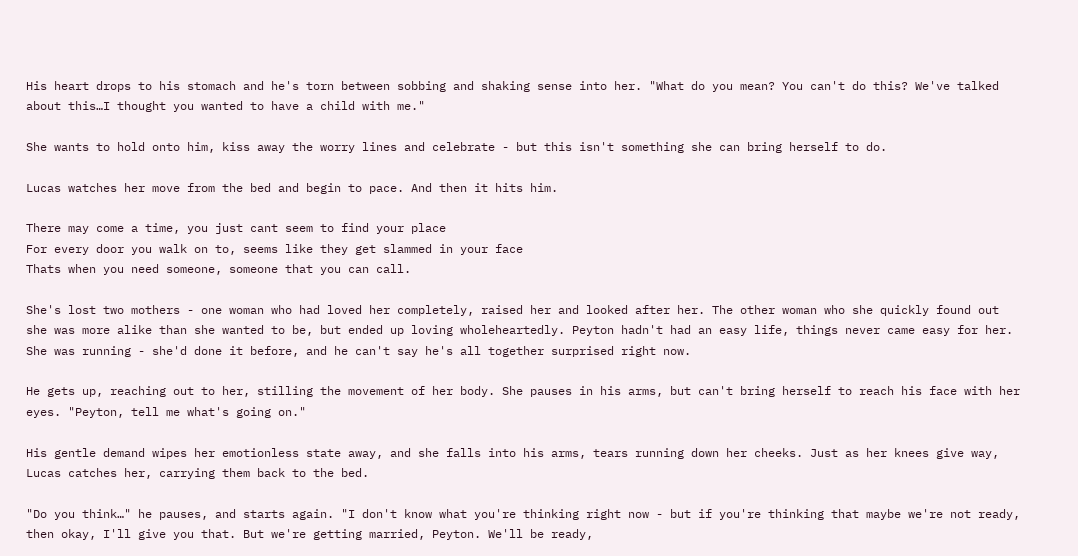His heart drops to his stomach and he's torn between sobbing and shaking sense into her. "What do you mean? You can't do this? We've talked about this…I thought you wanted to have a child with me."

She wants to hold onto him, kiss away the worry lines and celebrate - but this isn't something she can bring herself to do.

Lucas watches her move from the bed and begin to pace. And then it hits him.

There may come a time, you just cant seem to find your place
For every door you walk on to, seems like they get slammed in your face
Thats when you need someone, someone that you can call.

She's lost two mothers - one woman who had loved her completely, raised her and looked after her. The other woman who she quickly found out she was more alike than she wanted to be, but ended up loving wholeheartedly. Peyton hadn't had an easy life, things never came easy for her. She was running - she'd done it before, and he can't say he's all together surprised right now.

He gets up, reaching out to her, stilling the movement of her body. She pauses in his arms, but can't bring herself to reach his face with her eyes. "Peyton, tell me what's going on."

His gentle demand wipes her emotionless state away, and she falls into his arms, tears running down her cheeks. Just as her knees give way, Lucas catches her, carrying them back to the bed.

"Do you think…" he pauses, and starts again. "I don't know what you're thinking right now - but if you're thinking that maybe we're not ready, then okay, I'll give you that. But we're getting married, Peyton. We'll be ready,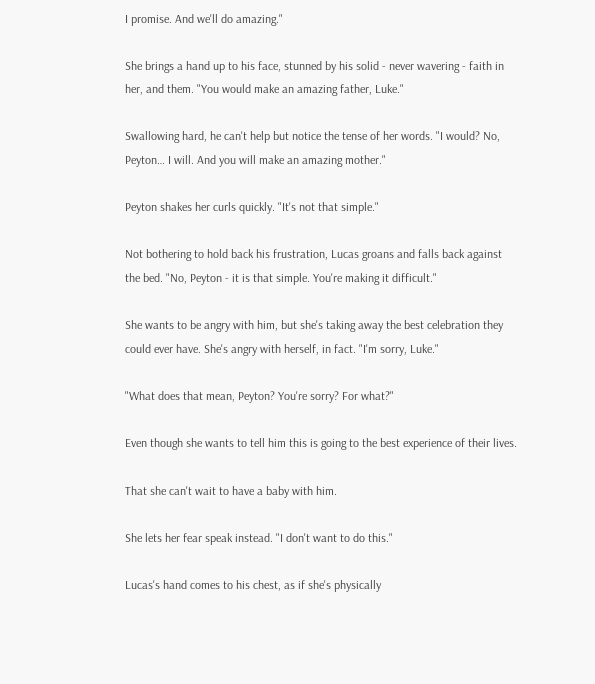I promise. And we'll do amazing."

She brings a hand up to his face, stunned by his solid - never wavering - faith in her, and them. "You would make an amazing father, Luke."

Swallowing hard, he can't help but notice the tense of her words. "I would? No, Peyton… I will. And you will make an amazing mother."

Peyton shakes her curls quickly. "It's not that simple."

Not bothering to hold back his frustration, Lucas groans and falls back against the bed. "No, Peyton - it is that simple. You're making it difficult."

She wants to be angry with him, but she's taking away the best celebration they could ever have. She's angry with herself, in fact. "I'm sorry, Luke."

"What does that mean, Peyton? You're sorry? For what?"

Even though she wants to tell him this is going to the best experience of their lives.

That she can't wait to have a baby with him.

She lets her fear speak instead. "I don't want to do this."

Lucas's hand comes to his chest, as if she's physically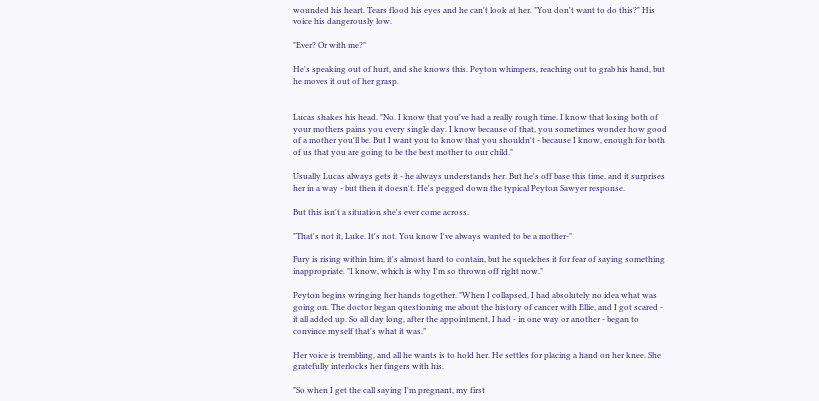wounded his heart. Tears flood his eyes and he can't look at her. "You don't want to do this?" His voice his dangerously low.

"Ever? Or with me?"

He's speaking out of hurt, and she knows this. Peyton whimpers, reaching out to grab his hand, but he moves it out of her grasp.


Lucas shakes his head. "No. I know that you've had a really rough time. I know that losing both of your mothers pains you every single day. I know because of that, you sometimes wonder how good of a mother you'll be. But I want you to know that you shouldn't - because I know, enough for both of us that you are going to be the best mother to our child."

Usually Lucas always gets it - he always understands her. But he's off base this time, and it surprises her in a way - but then it doesn't. He's pegged down the typical Peyton Sawyer response.

But this isn't a situation she's ever come across.

"That's not it, Luke. It's not. You know I've always wanted to be a mother-"

Fury is rising within him, it's almost hard to contain, but he squelches it for fear of saying something inappropriate. "I know, which is why I'm so thrown off right now."

Peyton begins wringing her hands together. "When I collapsed, I had absolutely no idea what was going on. The doctor began questioning me about the history of cancer with Ellie, and I got scared - it all added up. So all day long, after the appointment, I had - in one way or another - began to convince myself that's what it was."

Her voice is trembling, and all he wants is to hold her. He settles for placing a hand on her knee. She gratefully interlocks her fingers with his.

"So when I get the call saying I'm pregnant, my first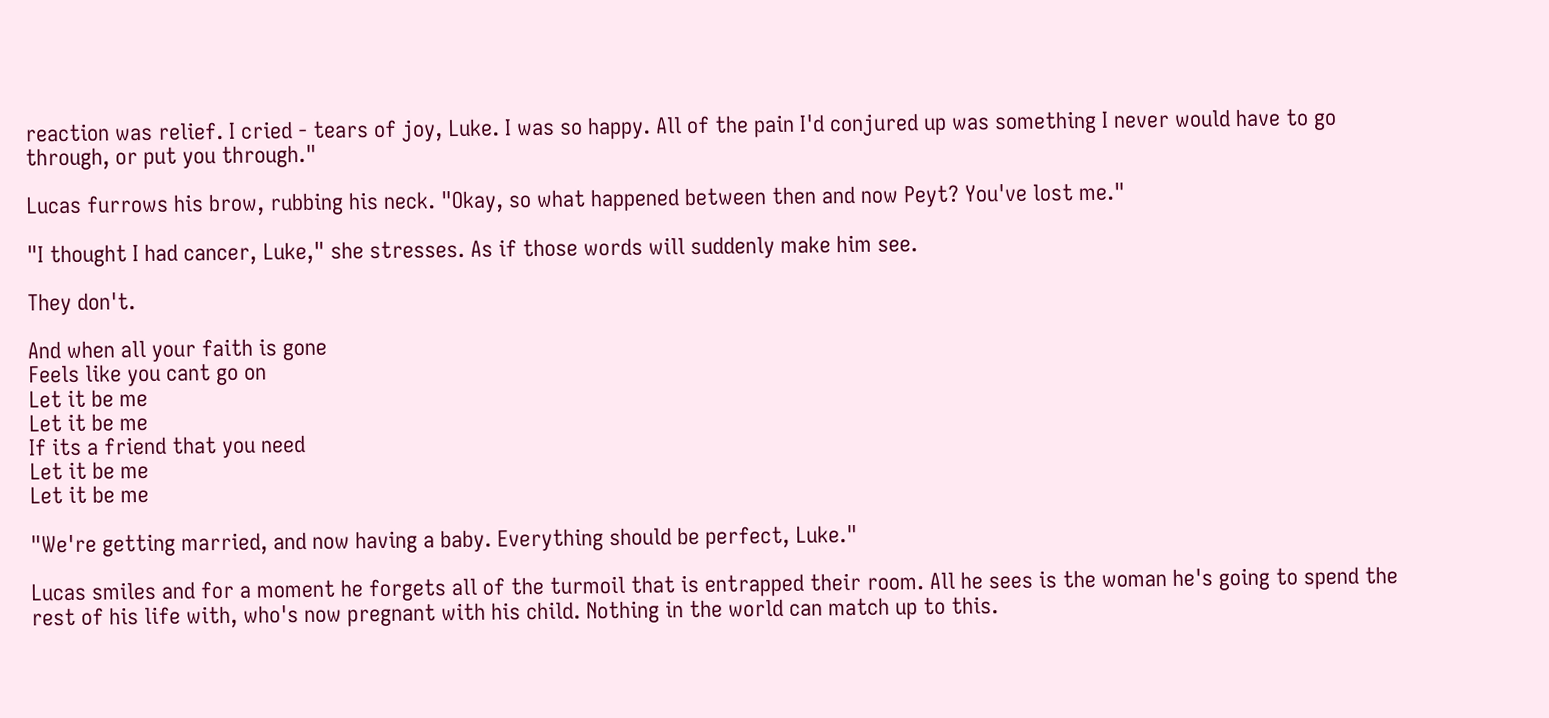reaction was relief. I cried - tears of joy, Luke. I was so happy. All of the pain I'd conjured up was something I never would have to go through, or put you through."

Lucas furrows his brow, rubbing his neck. "Okay, so what happened between then and now Peyt? You've lost me."

"I thought I had cancer, Luke," she stresses. As if those words will suddenly make him see.

They don't.

And when all your faith is gone
Feels like you cant go on
Let it be me
Let it be me
If its a friend that you need
Let it be me
Let it be me

"We're getting married, and now having a baby. Everything should be perfect, Luke."

Lucas smiles and for a moment he forgets all of the turmoil that is entrapped their room. All he sees is the woman he's going to spend the rest of his life with, who's now pregnant with his child. Nothing in the world can match up to this.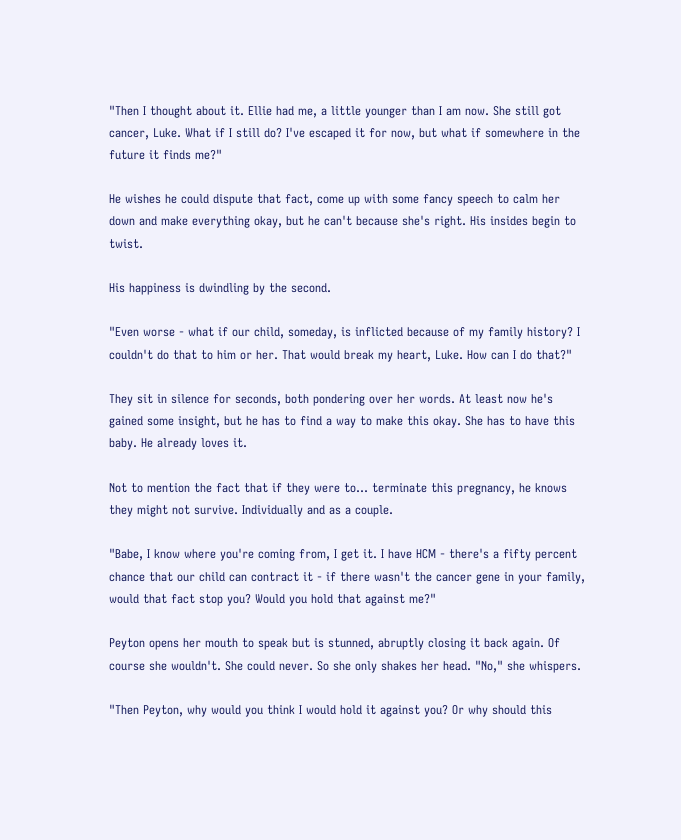"Then I thought about it. Ellie had me, a little younger than I am now. She still got cancer, Luke. What if I still do? I've escaped it for now, but what if somewhere in the future it finds me?"

He wishes he could dispute that fact, come up with some fancy speech to calm her down and make everything okay, but he can't because she's right. His insides begin to twist.

His happiness is dwindling by the second.

"Even worse - what if our child, someday, is inflicted because of my family history? I couldn't do that to him or her. That would break my heart, Luke. How can I do that?"

They sit in silence for seconds, both pondering over her words. At least now he's gained some insight, but he has to find a way to make this okay. She has to have this baby. He already loves it.

Not to mention the fact that if they were to… terminate this pregnancy, he knows they might not survive. Individually and as a couple.

"Babe, I know where you're coming from, I get it. I have HCM - there's a fifty percent chance that our child can contract it - if there wasn't the cancer gene in your family, would that fact stop you? Would you hold that against me?"

Peyton opens her mouth to speak but is stunned, abruptly closing it back again. Of course she wouldn't. She could never. So she only shakes her head. "No," she whispers.

"Then Peyton, why would you think I would hold it against you? Or why should this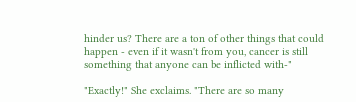hinder us? There are a ton of other things that could happen - even if it wasn't from you, cancer is still something that anyone can be inflicted with-"

"Exactly!" She exclaims. "There are so many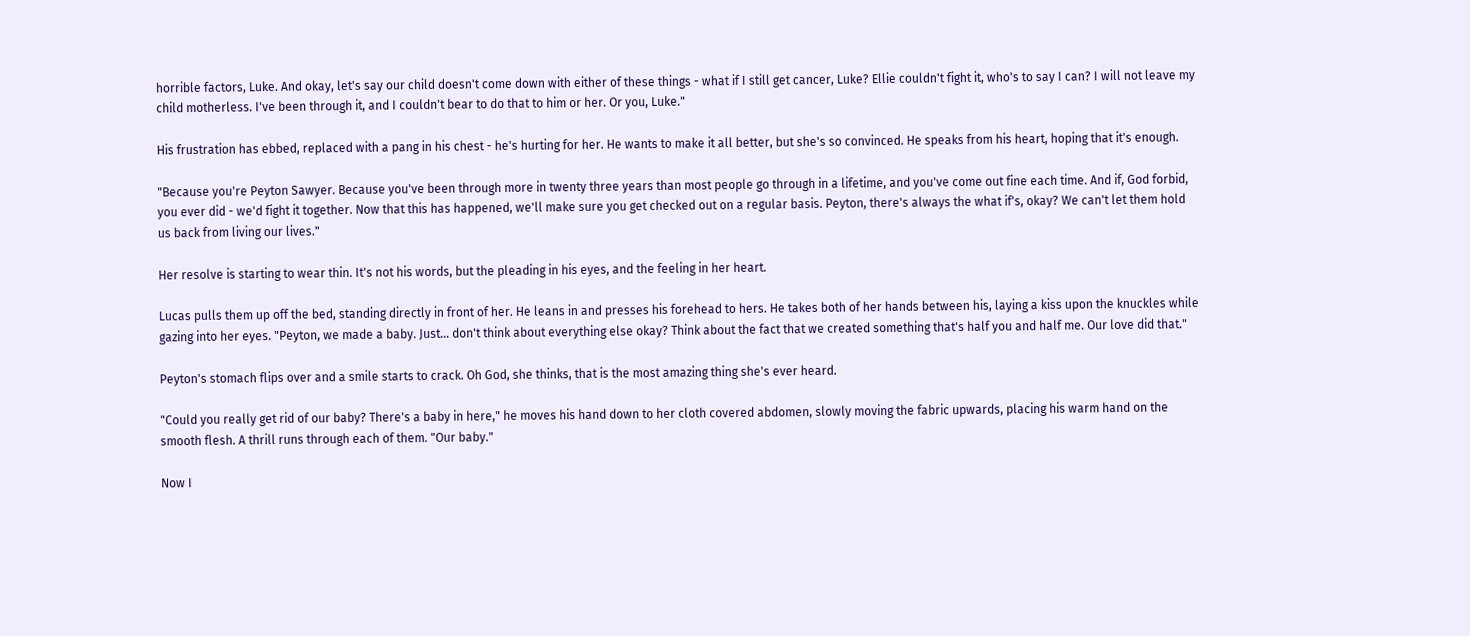horrible factors, Luke. And okay, let's say our child doesn't come down with either of these things - what if I still get cancer, Luke? Ellie couldn't fight it, who's to say I can? I will not leave my child motherless. I've been through it, and I couldn't bear to do that to him or her. Or you, Luke."

His frustration has ebbed, replaced with a pang in his chest - he's hurting for her. He wants to make it all better, but she's so convinced. He speaks from his heart, hoping that it's enough.

"Because you're Peyton Sawyer. Because you've been through more in twenty three years than most people go through in a lifetime, and you've come out fine each time. And if, God forbid, you ever did - we'd fight it together. Now that this has happened, we'll make sure you get checked out on a regular basis. Peyton, there's always the what if's, okay? We can't let them hold us back from living our lives."

Her resolve is starting to wear thin. It's not his words, but the pleading in his eyes, and the feeling in her heart.

Lucas pulls them up off the bed, standing directly in front of her. He leans in and presses his forehead to hers. He takes both of her hands between his, laying a kiss upon the knuckles while gazing into her eyes. "Peyton, we made a baby. Just… don't think about everything else okay? Think about the fact that we created something that's half you and half me. Our love did that."

Peyton's stomach flips over and a smile starts to crack. Oh God, she thinks, that is the most amazing thing she's ever heard.

"Could you really get rid of our baby? There's a baby in here," he moves his hand down to her cloth covered abdomen, slowly moving the fabric upwards, placing his warm hand on the smooth flesh. A thrill runs through each of them. "Our baby."

Now I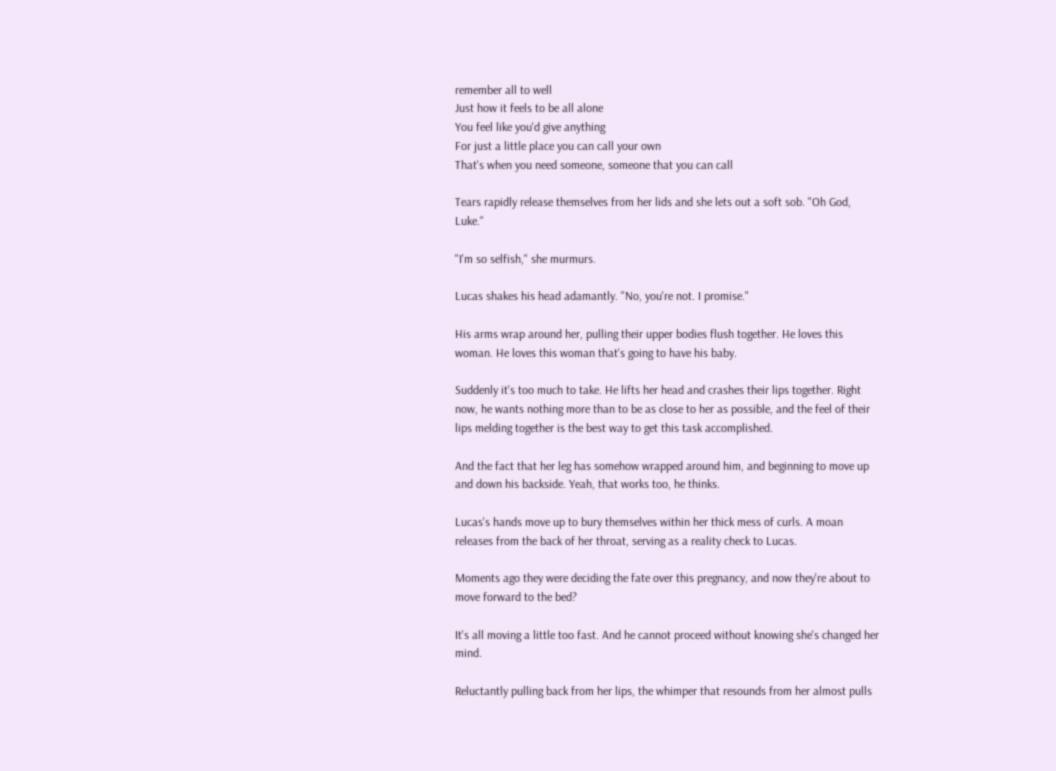remember all to well
Just how it feels to be all alone
You feel like you'd give anything
For just a little place you can call your own
That's when you need someone, someone that you can call

Tears rapidly release themselves from her lids and she lets out a soft sob. "Oh God, Luke."

"I'm so selfish," she murmurs.

Lucas shakes his head adamantly. "No, you're not. I promise."

His arms wrap around her, pulling their upper bodies flush together. He loves this woman. He loves this woman that's going to have his baby.

Suddenly it's too much to take. He lifts her head and crashes their lips together. Right now, he wants nothing more than to be as close to her as possible, and the feel of their lips melding together is the best way to get this task accomplished.

And the fact that her leg has somehow wrapped around him, and beginning to move up and down his backside. Yeah, that works too, he thinks.

Lucas's hands move up to bury themselves within her thick mess of curls. A moan releases from the back of her throat, serving as a reality check to Lucas.

Moments ago they were deciding the fate over this pregnancy, and now they're about to move forward to the bed?

It's all moving a little too fast. And he cannot proceed without knowing she's changed her mind.

Reluctantly pulling back from her lips, the whimper that resounds from her almost pulls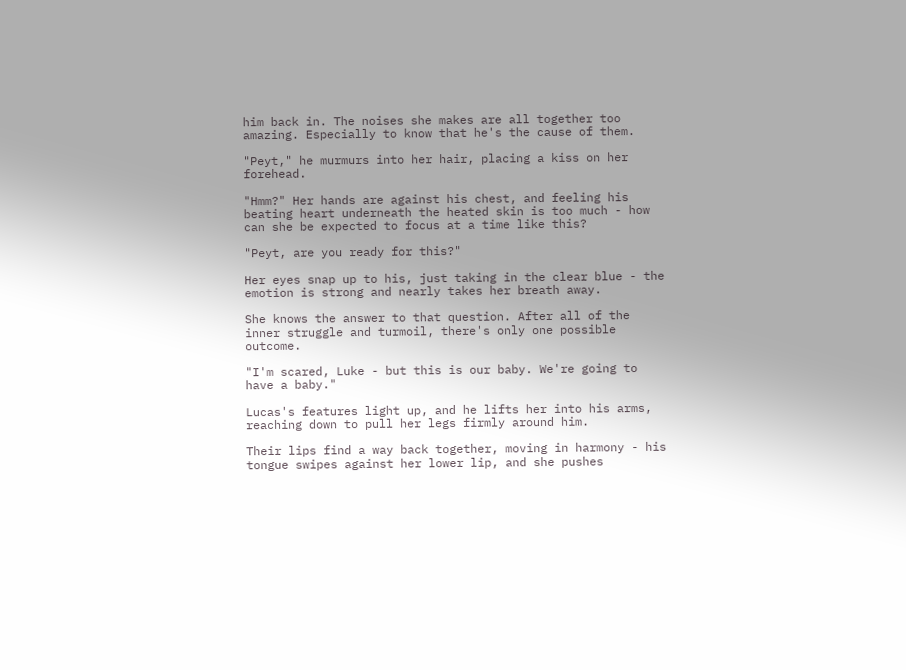him back in. The noises she makes are all together too amazing. Especially to know that he's the cause of them.

"Peyt," he murmurs into her hair, placing a kiss on her forehead.

"Hmm?" Her hands are against his chest, and feeling his beating heart underneath the heated skin is too much - how can she be expected to focus at a time like this?

"Peyt, are you ready for this?"

Her eyes snap up to his, just taking in the clear blue - the emotion is strong and nearly takes her breath away.

She knows the answer to that question. After all of the inner struggle and turmoil, there's only one possible outcome.

"I'm scared, Luke - but this is our baby. We're going to have a baby."

Lucas's features light up, and he lifts her into his arms, reaching down to pull her legs firmly around him.

Their lips find a way back together, moving in harmony - his tongue swipes against her lower lip, and she pushes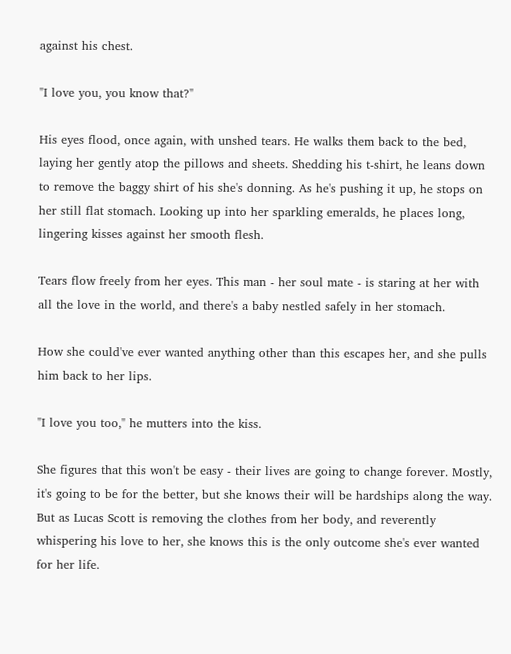against his chest.

"I love you, you know that?"

His eyes flood, once again, with unshed tears. He walks them back to the bed, laying her gently atop the pillows and sheets. Shedding his t-shirt, he leans down to remove the baggy shirt of his she's donning. As he's pushing it up, he stops on her still flat stomach. Looking up into her sparkling emeralds, he places long, lingering kisses against her smooth flesh.

Tears flow freely from her eyes. This man - her soul mate - is staring at her with all the love in the world, and there's a baby nestled safely in her stomach.

How she could've ever wanted anything other than this escapes her, and she pulls him back to her lips.

"I love you too," he mutters into the kiss.

She figures that this won't be easy - their lives are going to change forever. Mostly, it's going to be for the better, but she knows their will be hardships along the way. But as Lucas Scott is removing the clothes from her body, and reverently whispering his love to her, she knows this is the only outcome she's ever wanted for her life.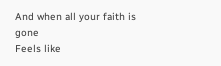And when all your faith is gone
Feels like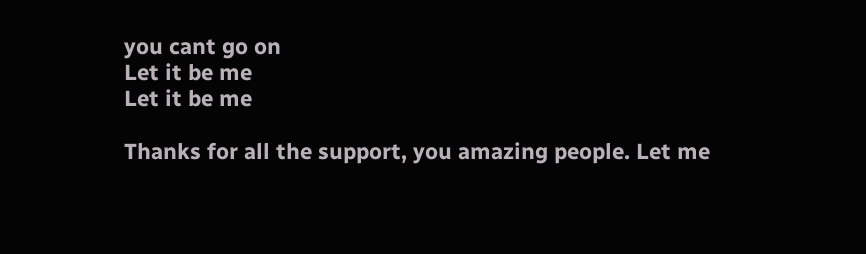you cant go on
Let it be me
Let it be me

Thanks for all the support, you amazing people. Let me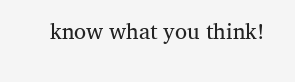know what you think!